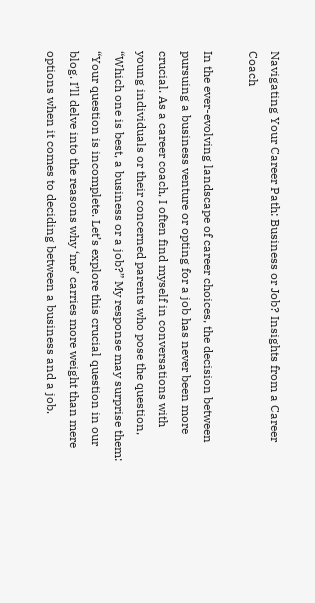Navigating Your Career Path: Business or Job? Insights from a Career Coach

In the ever-evolving landscape of career choices, the decision between pursuing a business venture or opting for a job has never been more crucial. As a career coach, I often find myself in conversations with young individuals or their concerned parents who pose the question, “Which one is best, a business or a job?” My response may surprise them: “Your question is incomplete. Let’s explore this crucial question in our blog. I’ll delve into the reasons why ‘me’ carries more weight than mere options when it comes to deciding between a business and a job.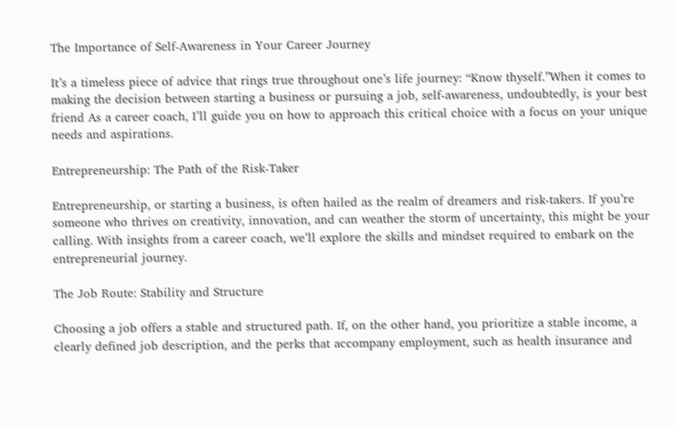The Importance of Self-Awareness in Your Career Journey

It’s a timeless piece of advice that rings true throughout one’s life journey: “Know thyself.”When it comes to making the decision between starting a business or pursuing a job, self-awareness, undoubtedly, is your best friend As a career coach, I’ll guide you on how to approach this critical choice with a focus on your unique needs and aspirations.

Entrepreneurship: The Path of the Risk-Taker

Entrepreneurship, or starting a business, is often hailed as the realm of dreamers and risk-takers. If you’re someone who thrives on creativity, innovation, and can weather the storm of uncertainty, this might be your calling. With insights from a career coach, we’ll explore the skills and mindset required to embark on the entrepreneurial journey.

The Job Route: Stability and Structure

Choosing a job offers a stable and structured path. If, on the other hand, you prioritize a stable income, a clearly defined job description, and the perks that accompany employment, such as health insurance and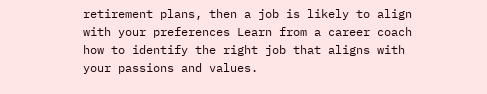retirement plans, then a job is likely to align with your preferences Learn from a career coach how to identify the right job that aligns with your passions and values.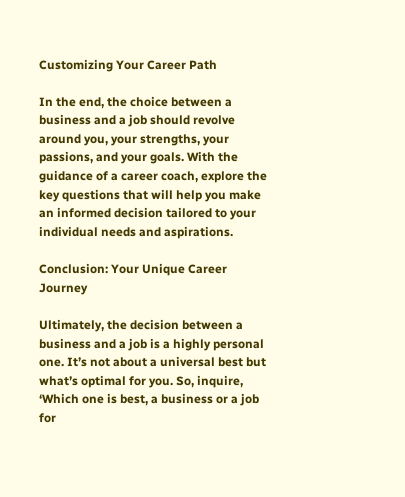Customizing Your Career Path

In the end, the choice between a business and a job should revolve around you, your strengths, your passions, and your goals. With the guidance of a career coach, explore the key questions that will help you make an informed decision tailored to your individual needs and aspirations.

Conclusion: Your Unique Career Journey

Ultimately, the decision between a business and a job is a highly personal one. It’s not about a universal best but what’s optimal for you. So, inquire, ‘Which one is best, a business or a job for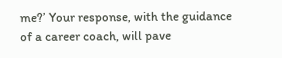me?’ Your response, with the guidance of a career coach, will pave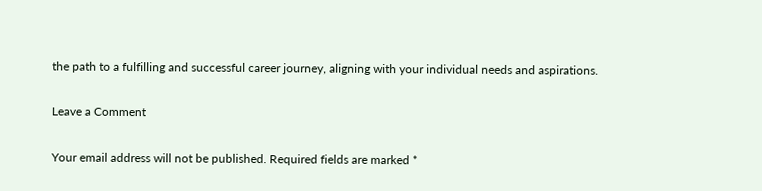the path to a fulfilling and successful career journey, aligning with your individual needs and aspirations.

Leave a Comment

Your email address will not be published. Required fields are marked *